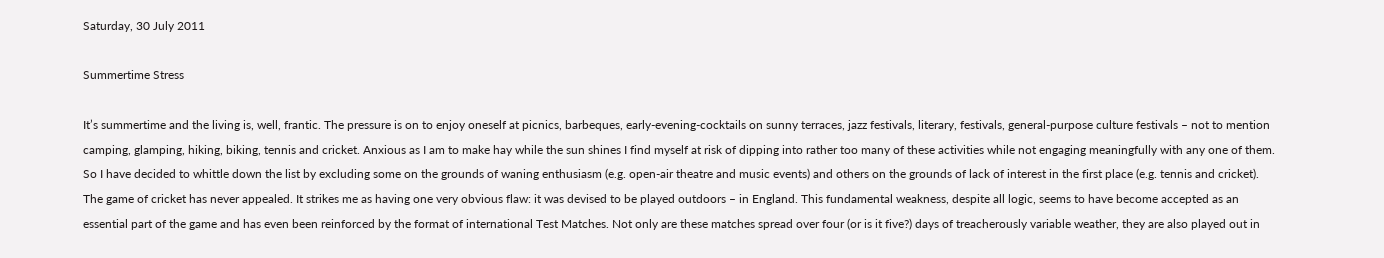Saturday, 30 July 2011

Summertime Stress

It’s summertime and the living is, well, frantic. The pressure is on to enjoy oneself at picnics, barbeques, early-evening-cocktails on sunny terraces, jazz festivals, literary, festivals, general-purpose culture festivals – not to mention camping, glamping, hiking, biking, tennis and cricket. Anxious as I am to make hay while the sun shines I find myself at risk of dipping into rather too many of these activities while not engaging meaningfully with any one of them. So I have decided to whittle down the list by excluding some on the grounds of waning enthusiasm (e.g. open-air theatre and music events) and others on the grounds of lack of interest in the first place (e.g. tennis and cricket).
The game of cricket has never appealed. It strikes me as having one very obvious flaw: it was devised to be played outdoors – in England. This fundamental weakness, despite all logic, seems to have become accepted as an essential part of the game and has even been reinforced by the format of international Test Matches. Not only are these matches spread over four (or is it five?) days of treacherously variable weather, they are also played out in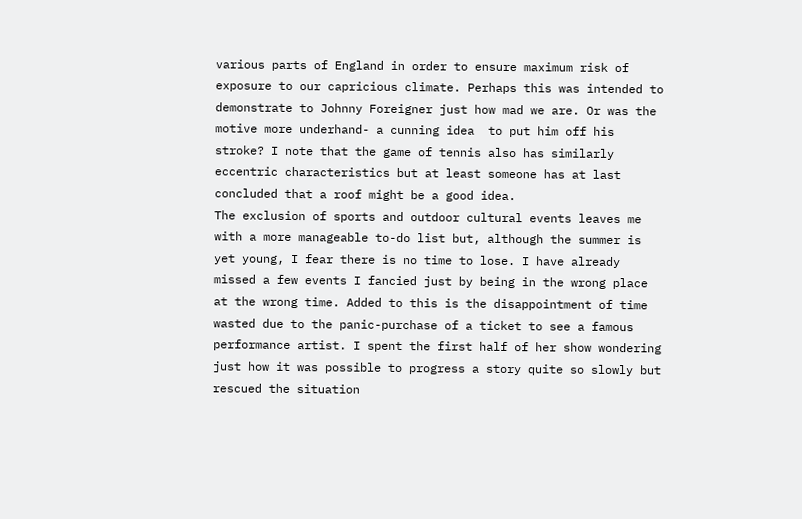various parts of England in order to ensure maximum risk of exposure to our capricious climate. Perhaps this was intended to demonstrate to Johnny Foreigner just how mad we are. Or was the motive more underhand- a cunning idea  to put him off his stroke? I note that the game of tennis also has similarly eccentric characteristics but at least someone has at last concluded that a roof might be a good idea.
The exclusion of sports and outdoor cultural events leaves me with a more manageable to-do list but, although the summer is yet young, I fear there is no time to lose. I have already missed a few events I fancied just by being in the wrong place at the wrong time. Added to this is the disappointment of time wasted due to the panic-purchase of a ticket to see a famous performance artist. I spent the first half of her show wondering just how it was possible to progress a story quite so slowly but rescued the situation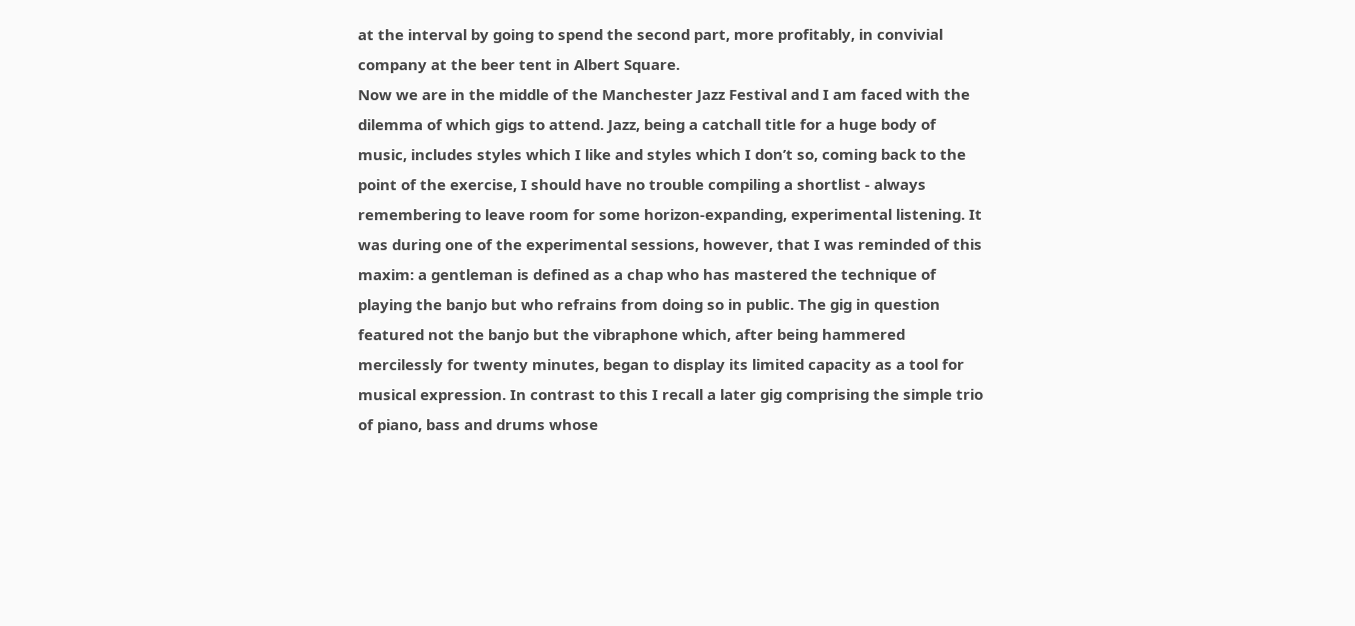at the interval by going to spend the second part, more profitably, in convivial company at the beer tent in Albert Square.
Now we are in the middle of the Manchester Jazz Festival and I am faced with the dilemma of which gigs to attend. Jazz, being a catchall title for a huge body of music, includes styles which I like and styles which I don’t so, coming back to the point of the exercise, I should have no trouble compiling a shortlist - always remembering to leave room for some horizon-expanding, experimental listening. It was during one of the experimental sessions, however, that I was reminded of this maxim: a gentleman is defined as a chap who has mastered the technique of playing the banjo but who refrains from doing so in public. The gig in question featured not the banjo but the vibraphone which, after being hammered mercilessly for twenty minutes, began to display its limited capacity as a tool for musical expression. In contrast to this I recall a later gig comprising the simple trio of piano, bass and drums whose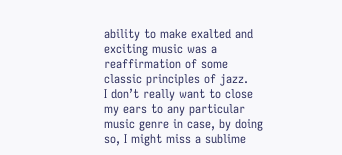ability to make exalted and exciting music was a reaffirmation of some classic principles of jazz.
I don’t really want to close my ears to any particular music genre in case, by doing so, I might miss a sublime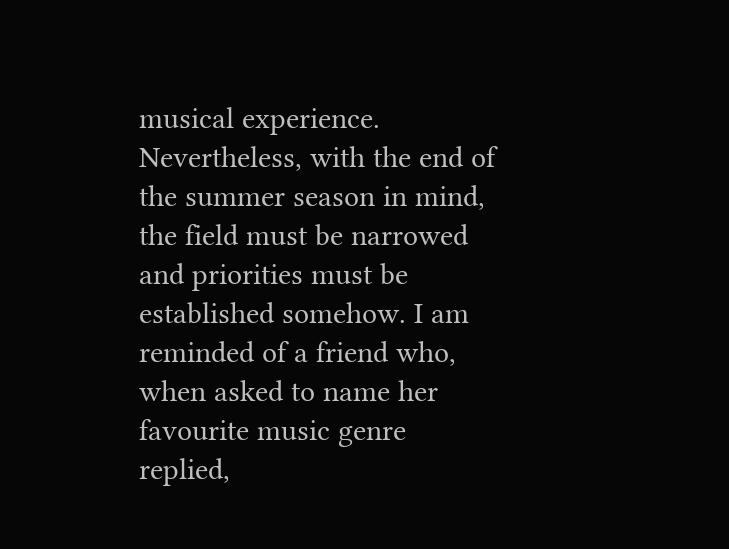musical experience.  Nevertheless, with the end of the summer season in mind, the field must be narrowed and priorities must be established somehow. I am reminded of a friend who, when asked to name her favourite music genre replied,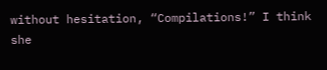without hesitation, “Compilations!” I think she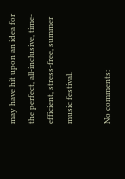may have hit upon an idea for the perfect, all-inclusive, time-efficient, stress-free, summer music festival.

No comments: